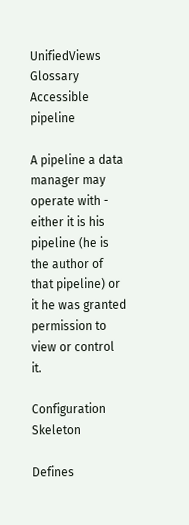UnifiedViews Glossary
Accessible pipeline

A pipeline a data manager may operate with - either it is his pipeline (he is the author of that pipeline) or it he was granted permission to view or control it.

Configuration Skeleton

Defines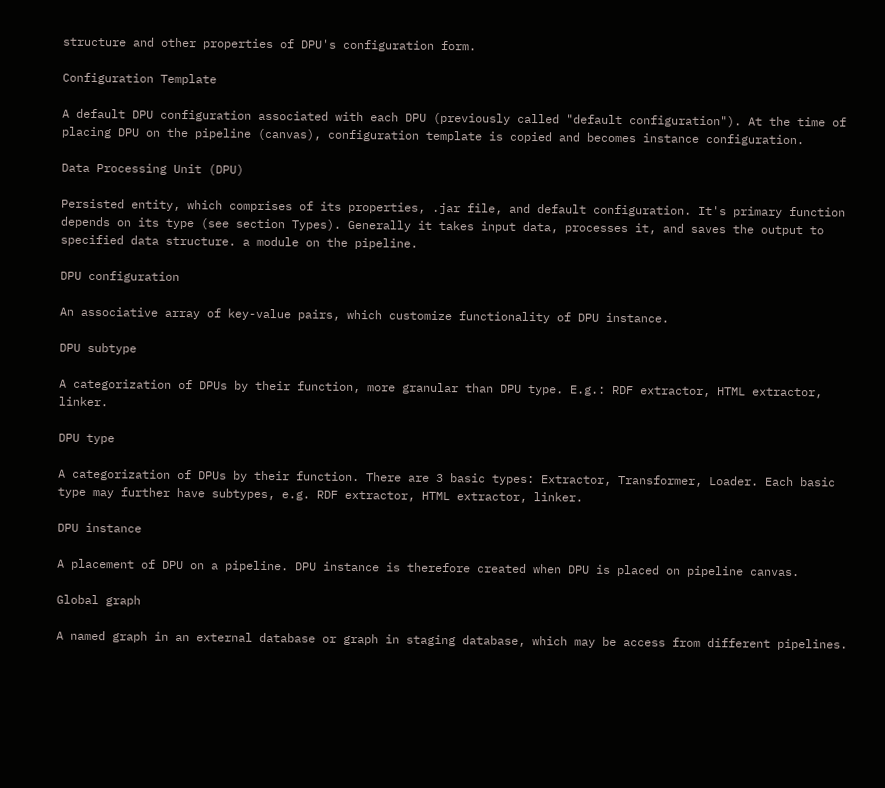structure and other properties of DPU's configuration form.

Configuration Template

A default DPU configuration associated with each DPU (previously called "default configuration"). At the time of placing DPU on the pipeline (canvas), configuration template is copied and becomes instance configuration.

Data Processing Unit (DPU)

Persisted entity, which comprises of its properties, .jar file, and default configuration. It's primary function depends on its type (see section Types). Generally it takes input data, processes it, and saves the output to specified data structure. a module on the pipeline.

DPU configuration

An associative array of key-value pairs, which customize functionality of DPU instance.

DPU subtype

A categorization of DPUs by their function, more granular than DPU type. E.g.: RDF extractor, HTML extractor, linker.

DPU type

A categorization of DPUs by their function. There are 3 basic types: Extractor, Transformer, Loader. Each basic type may further have subtypes, e.g. RDF extractor, HTML extractor, linker.

DPU instance

A placement of DPU on a pipeline. DPU instance is therefore created when DPU is placed on pipeline canvas.

Global graph

A named graph in an external database or graph in staging database, which may be access from different pipelines.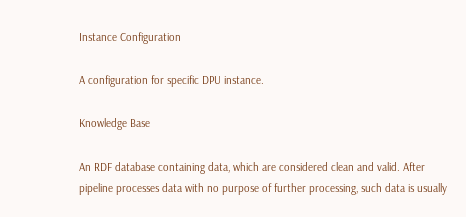Instance Configuration

A configuration for specific DPU instance.

Knowledge Base

An RDF database containing data, which are considered clean and valid. After pipeline processes data with no purpose of further processing, such data is usually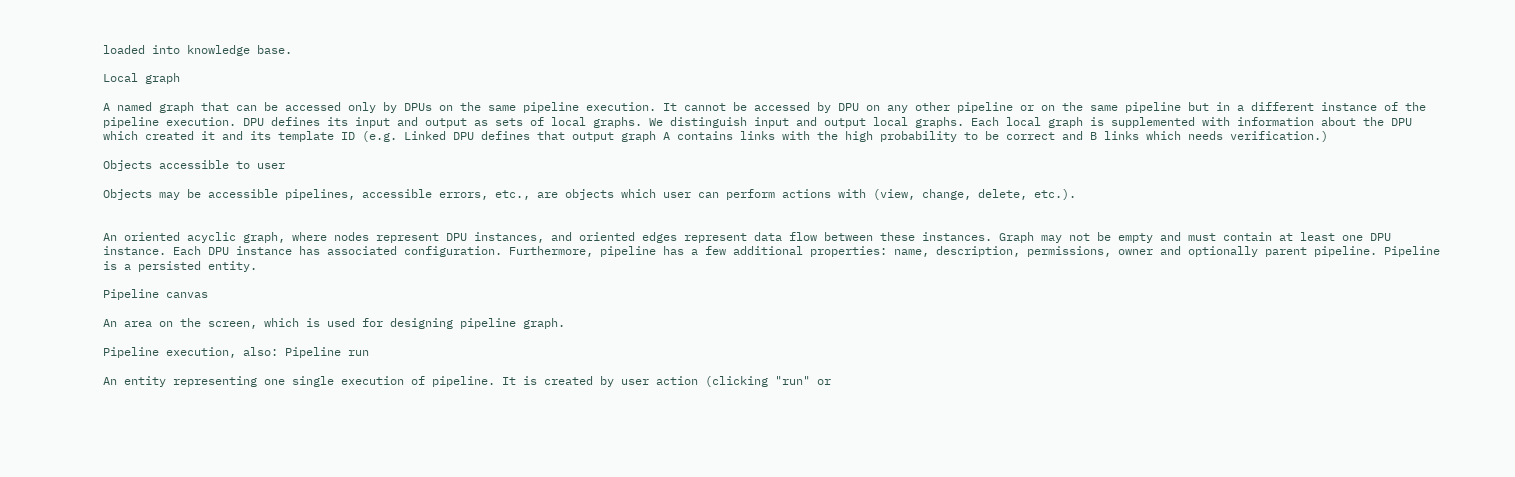loaded into knowledge base.

Local graph

A named graph that can be accessed only by DPUs on the same pipeline execution. It cannot be accessed by DPU on any other pipeline or on the same pipeline but in a different instance of the pipeline execution. DPU defines its input and output as sets of local graphs. We distinguish input and output local graphs. Each local graph is supplemented with information about the DPU which created it and its template ID (e.g. Linked DPU defines that output graph A contains links with the high probability to be correct and B links which needs verification.)

Objects accessible to user

Objects may be accessible pipelines, accessible errors, etc., are objects which user can perform actions with (view, change, delete, etc.).


An oriented acyclic graph, where nodes represent DPU instances, and oriented edges represent data flow between these instances. Graph may not be empty and must contain at least one DPU instance. Each DPU instance has associated configuration. Furthermore, pipeline has a few additional properties: name, description, permissions, owner and optionally parent pipeline. Pipeline is a persisted entity.

Pipeline canvas

An area on the screen, which is used for designing pipeline graph.

Pipeline execution, also: Pipeline run

An entity representing one single execution of pipeline. It is created by user action (clicking "run" or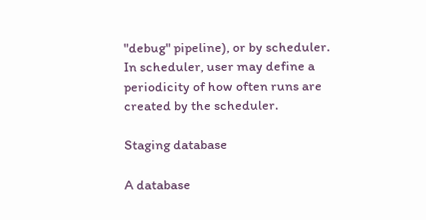"debug" pipeline), or by scheduler. In scheduler, user may define a periodicity of how often runs are created by the scheduler.

Staging database

A database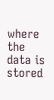where the data is stored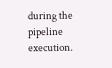during the pipeline execution.